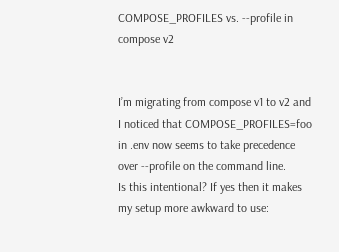COMPOSE_PROFILES vs. --profile in compose v2


I’m migrating from compose v1 to v2 and I noticed that COMPOSE_PROFILES=foo in .env now seems to take precedence over --profile on the command line.
Is this intentional? If yes then it makes my setup more awkward to use: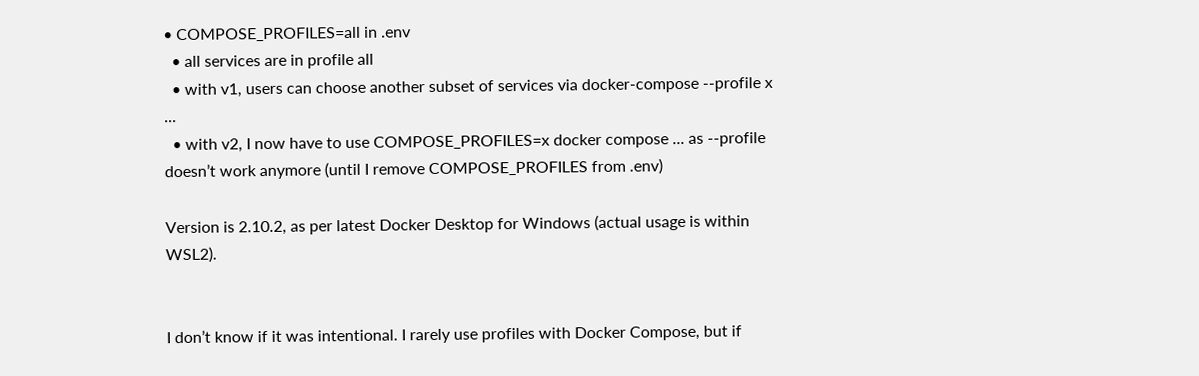• COMPOSE_PROFILES=all in .env
  • all services are in profile all
  • with v1, users can choose another subset of services via docker-compose --profile x ...
  • with v2, I now have to use COMPOSE_PROFILES=x docker compose ... as --profile doesn’t work anymore (until I remove COMPOSE_PROFILES from .env)

Version is 2.10.2, as per latest Docker Desktop for Windows (actual usage is within WSL2).


I don’t know if it was intentional. I rarely use profiles with Docker Compose, but if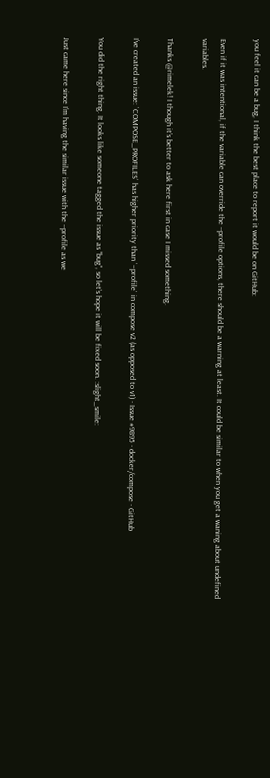you feel it can be a bug, I think the best place to report it would be on GitHub:

Even if it was intentional, if the variable can override the --profile options, there should be a warning at least. It could be similar to when you get a waning about undefined variables.

Thanks @rimelek! I though it’s better to ask here first in case I missed something.

I’ve created an issue: `COMPOSE_PROFILES` has higher priority than `–profile` in compose v2 (as opposed to v1) · Issue #9895 · docker/compose · GitHub

You did the right thing. It looks like someone tagged the issue as “bug”, so let’s hope it will be fixed soon. :slight_smile:

Just came here since I’m having the similar issue with the --profile as we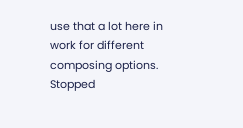use that a lot here in work for different composing options. Stopped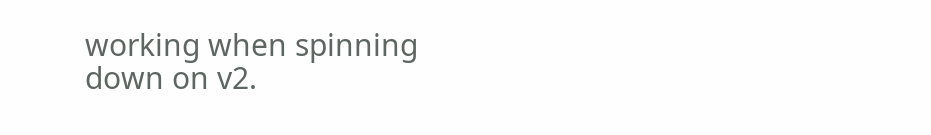working when spinning down on v2.